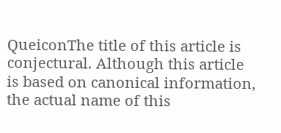QueiconThe title of this article is conjectural. Although this article is based on canonical information, the actual name of this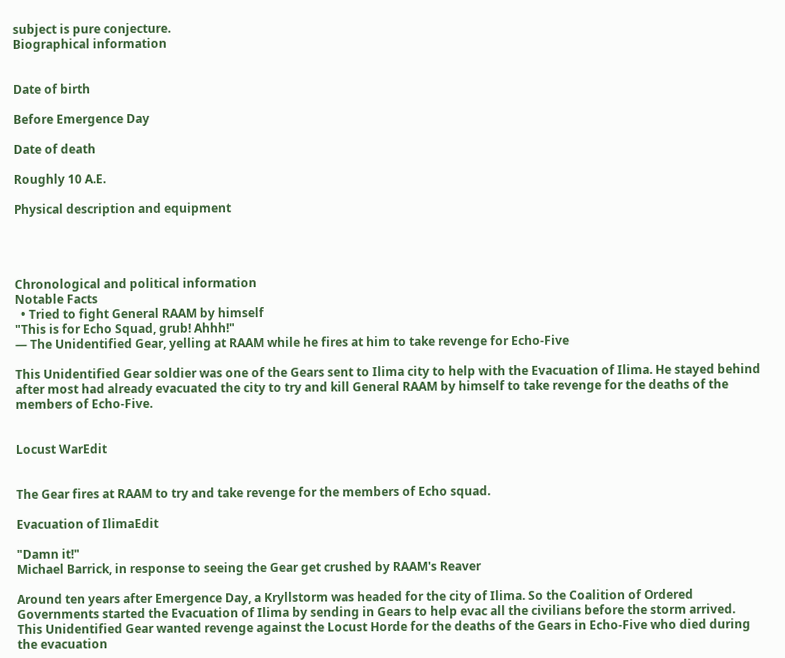subject is pure conjecture.
Biographical information


Date of birth

Before Emergence Day

Date of death

Roughly 10 A.E.

Physical description and equipment




Chronological and political information
Notable Facts
  • Tried to fight General RAAM by himself
"This is for Echo Squad, grub! Ahhh!"
— The Unidentified Gear, yelling at RAAM while he fires at him to take revenge for Echo-Five

This Unidentified Gear soldier was one of the Gears sent to Ilima city to help with the Evacuation of Ilima. He stayed behind after most had already evacuated the city to try and kill General RAAM by himself to take revenge for the deaths of the members of Echo-Five.


Locust WarEdit


The Gear fires at RAAM to try and take revenge for the members of Echo squad.

Evacuation of IlimaEdit

"Damn it!"
Michael Barrick, in response to seeing the Gear get crushed by RAAM's Reaver

Around ten years after Emergence Day, a Kryllstorm was headed for the city of Ilima. So the Coalition of Ordered Governments started the Evacuation of Ilima by sending in Gears to help evac all the civilians before the storm arrived. This Unidentified Gear wanted revenge against the Locust Horde for the deaths of the Gears in Echo-Five who died during the evacuation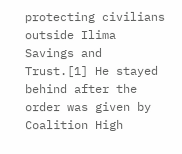protecting civilians outside Ilima Savings and Trust.[1] He stayed behind after the order was given by Coalition High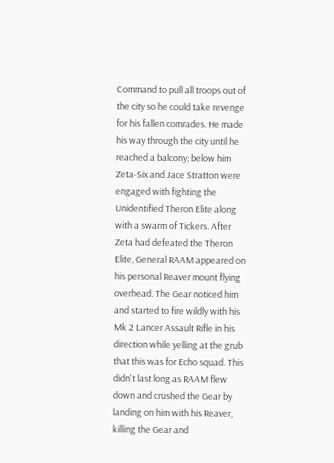Command to pull all troops out of the city so he could take revenge for his fallen comrades. He made his way through the city until he reached a balcony; below him Zeta-Six and Jace Stratton were engaged with fighting the Unidentified Theron Elite along with a swarm of Tickers. After Zeta had defeated the Theron Elite, General RAAM appeared on his personal Reaver mount flying overhead. The Gear noticed him and started to fire wildly with his Mk 2 Lancer Assault Rifle in his direction while yelling at the grub that this was for Echo squad. This didn't last long as RAAM flew down and crushed the Gear by landing on him with his Reaver, killing the Gear and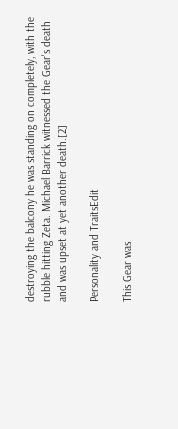destroying the balcony he was standing on completely, with the rubble hitting Zeta. Michael Barrick witnessed the Gear's death and was upset at yet another death.[2]

Personality and TraitsEdit

This Gear was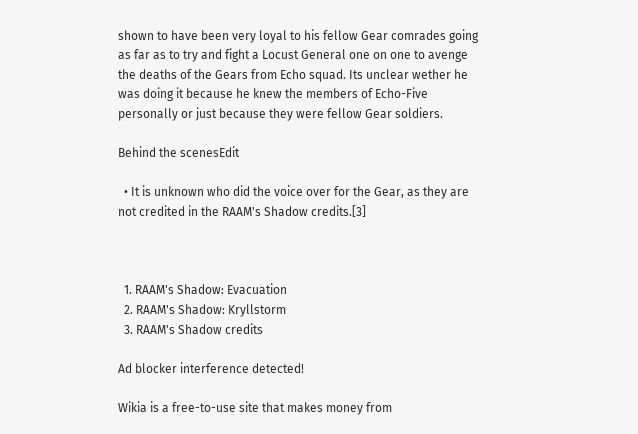shown to have been very loyal to his fellow Gear comrades going as far as to try and fight a Locust General one on one to avenge the deaths of the Gears from Echo squad. Its unclear wether he was doing it because he knew the members of Echo-Five personally or just because they were fellow Gear soldiers.

Behind the scenesEdit

  • It is unknown who did the voice over for the Gear, as they are not credited in the RAAM's Shadow credits.[3]



  1. RAAM's Shadow: Evacuation
  2. RAAM's Shadow: Kryllstorm
  3. RAAM's Shadow credits

Ad blocker interference detected!

Wikia is a free-to-use site that makes money from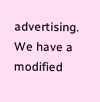advertising. We have a modified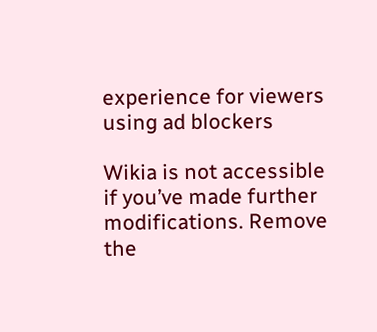experience for viewers using ad blockers

Wikia is not accessible if you’ve made further modifications. Remove the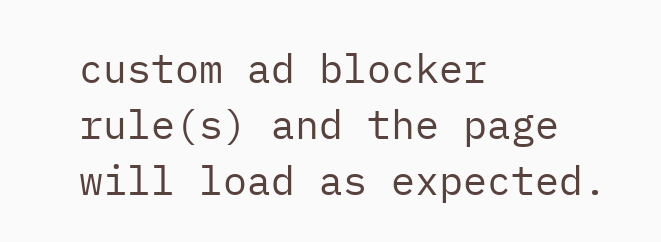custom ad blocker rule(s) and the page will load as expected.